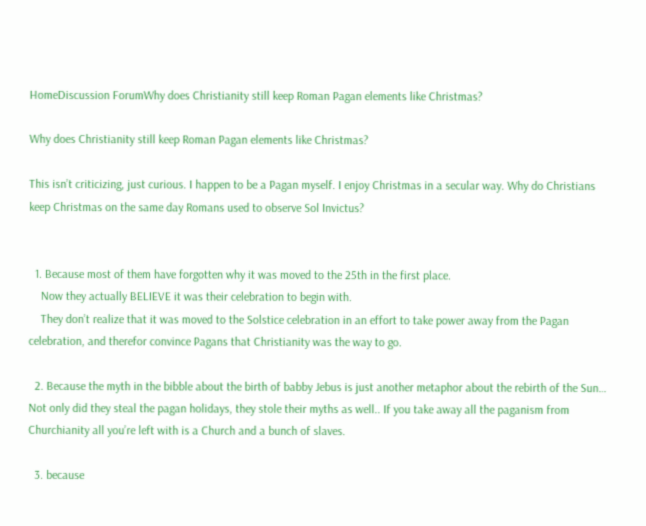HomeDiscussion ForumWhy does Christianity still keep Roman Pagan elements like Christmas?

Why does Christianity still keep Roman Pagan elements like Christmas?

This isn’t criticizing, just curious. I happen to be a Pagan myself. I enjoy Christmas in a secular way. Why do Christians keep Christmas on the same day Romans used to observe Sol Invictus?


  1. Because most of them have forgotten why it was moved to the 25th in the first place.
    Now they actually BELIEVE it was their celebration to begin with.
    They don’t realize that it was moved to the Solstice celebration in an effort to take power away from the Pagan celebration, and therefor convince Pagans that Christianity was the way to go.

  2. Because the myth in the bibble about the birth of babby Jebus is just another metaphor about the rebirth of the Sun… Not only did they steal the pagan holidays, they stole their myths as well.. If you take away all the paganism from Churchianity all you’re left with is a Church and a bunch of slaves.

  3. because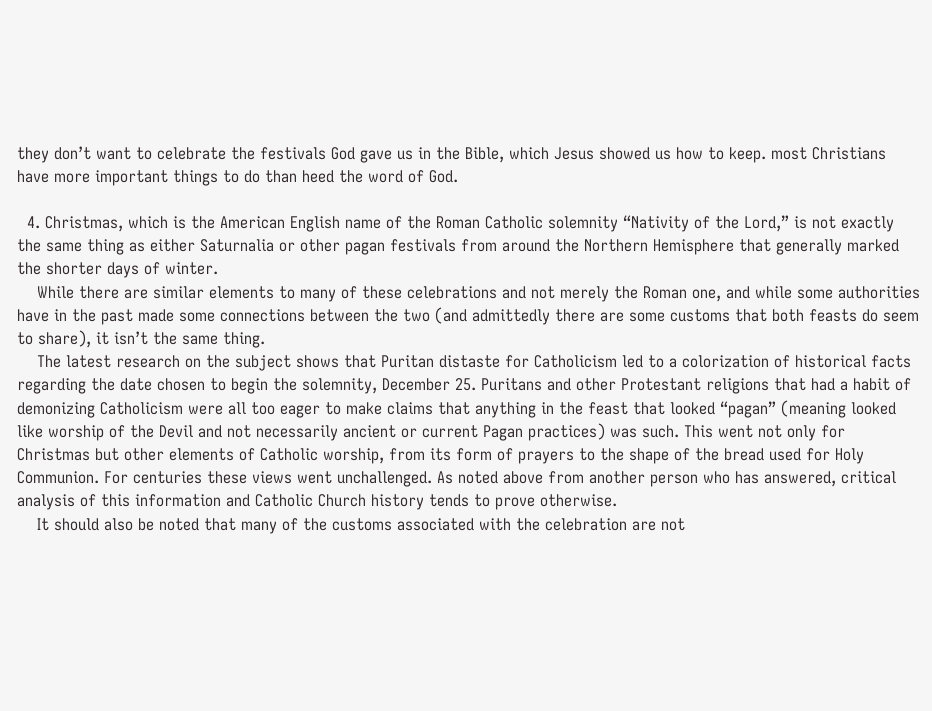they don’t want to celebrate the festivals God gave us in the Bible, which Jesus showed us how to keep. most Christians have more important things to do than heed the word of God.

  4. Christmas, which is the American English name of the Roman Catholic solemnity “Nativity of the Lord,” is not exactly the same thing as either Saturnalia or other pagan festivals from around the Northern Hemisphere that generally marked the shorter days of winter.
    While there are similar elements to many of these celebrations and not merely the Roman one, and while some authorities have in the past made some connections between the two (and admittedly there are some customs that both feasts do seem to share), it isn’t the same thing.
    The latest research on the subject shows that Puritan distaste for Catholicism led to a colorization of historical facts regarding the date chosen to begin the solemnity, December 25. Puritans and other Protestant religions that had a habit of demonizing Catholicism were all too eager to make claims that anything in the feast that looked “pagan” (meaning looked like worship of the Devil and not necessarily ancient or current Pagan practices) was such. This went not only for Christmas but other elements of Catholic worship, from its form of prayers to the shape of the bread used for Holy Communion. For centuries these views went unchallenged. As noted above from another person who has answered, critical analysis of this information and Catholic Church history tends to prove otherwise.
    It should also be noted that many of the customs associated with the celebration are not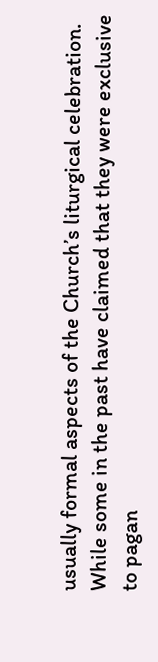usually formal aspects of the Church’s liturgical celebration. While some in the past have claimed that they were exclusive to pagan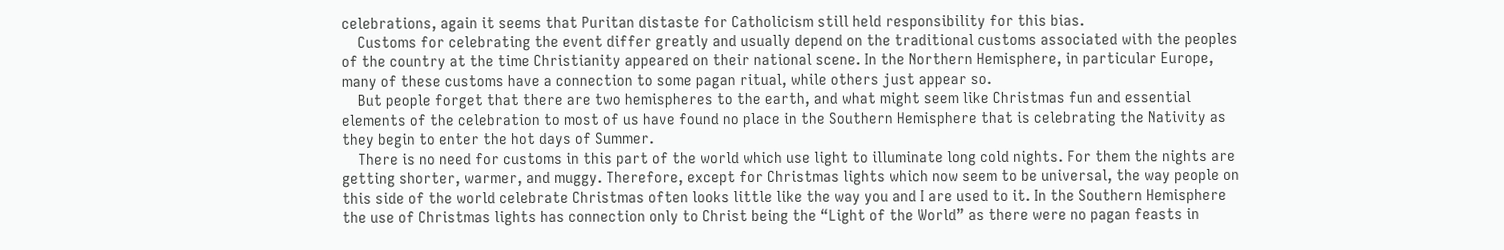celebrations, again it seems that Puritan distaste for Catholicism still held responsibility for this bias.
    Customs for celebrating the event differ greatly and usually depend on the traditional customs associated with the peoples of the country at the time Christianity appeared on their national scene. In the Northern Hemisphere, in particular Europe, many of these customs have a connection to some pagan ritual, while others just appear so.
    But people forget that there are two hemispheres to the earth, and what might seem like Christmas fun and essential elements of the celebration to most of us have found no place in the Southern Hemisphere that is celebrating the Nativity as they begin to enter the hot days of Summer.
    There is no need for customs in this part of the world which use light to illuminate long cold nights. For them the nights are getting shorter, warmer, and muggy. Therefore, except for Christmas lights which now seem to be universal, the way people on this side of the world celebrate Christmas often looks little like the way you and I are used to it. In the Southern Hemisphere the use of Christmas lights has connection only to Christ being the “Light of the World” as there were no pagan feasts in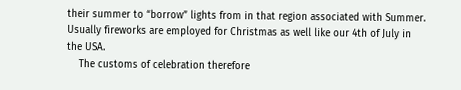their summer to “borrow” lights from in that region associated with Summer. Usually fireworks are employed for Christmas as well like our 4th of July in the USA.
    The customs of celebration therefore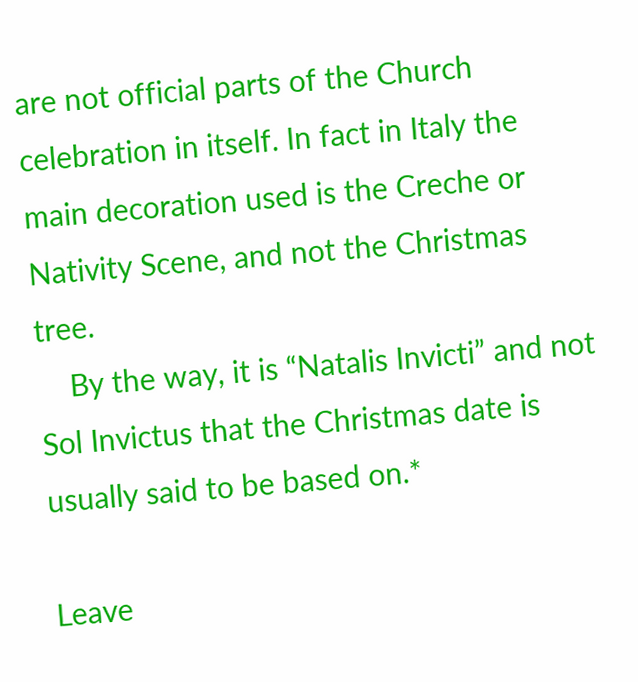are not official parts of the Church celebration in itself. In fact in Italy the main decoration used is the Creche or Nativity Scene, and not the Christmas tree.
    By the way, it is “Natalis Invicti” and not Sol Invictus that the Christmas date is usually said to be based on.*

Leave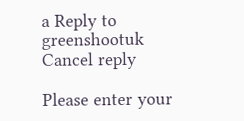a Reply to greenshootuk Cancel reply

Please enter your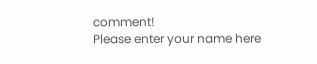comment!
Please enter your name here